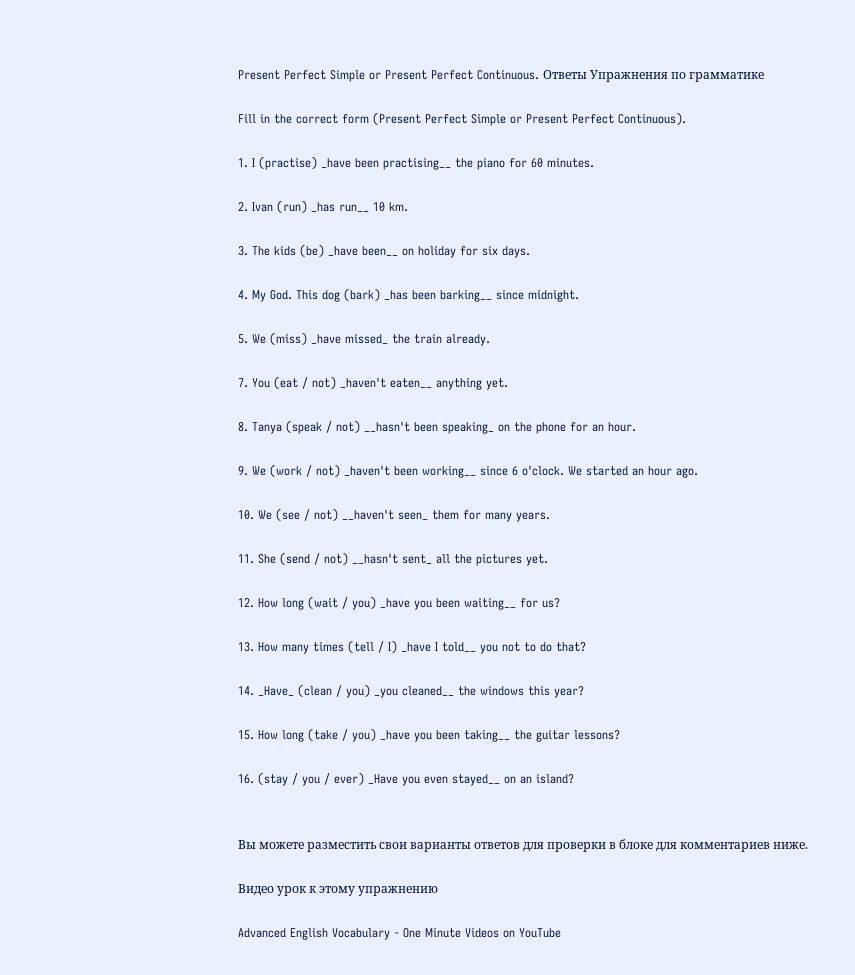Present Perfect Simple or Present Perfect Continuous. Ответы Упражнения по грамматике

Fill in the correct form (Present Perfect Simple or Present Perfect Continuous).

1. I (practise) _have been practising__ the piano for 60 minutes.

2. Ivan (run) _has run__ 10 km.

3. The kids (be) _have been__ on holiday for six days.

4. My God. This dog (bark) _has been barking__ since midnight.

5. We (miss) _have missed_ the train already.

7. You (eat / not) _haven't eaten__ anything yet.

8. Tanya (speak / not) __hasn't been speaking_ on the phone for an hour.

9. We (work / not) _haven't been working__ since 6 o'clock. We started an hour ago.

10. We (see / not) __haven't seen_ them for many years.

11. She (send / not) __hasn't sent_ all the pictures yet.

12. How long (wait / you) _have you been waiting__ for us?

13. How many times (tell / I) _have I told__ you not to do that?

14. _Have_ (clean / you) _you cleaned__ the windows this year?

15. How long (take / you) _have you been taking__ the guitar lessons?

16. (stay / you / ever) _Have you even stayed__ on an island?


Вы можете разместить свои варианты ответов для проверки в блоке для комментариев ниже.

Видео урок к этому упражнению

Advanced English Vocabulary - One Minute Videos on YouTube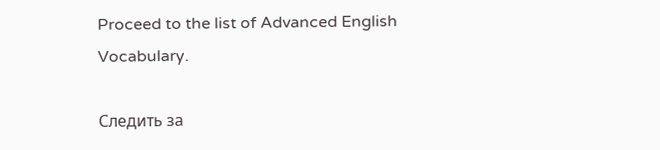Proceed to the list of Advanced English Vocabulary.

Следить за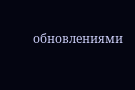обновлениями